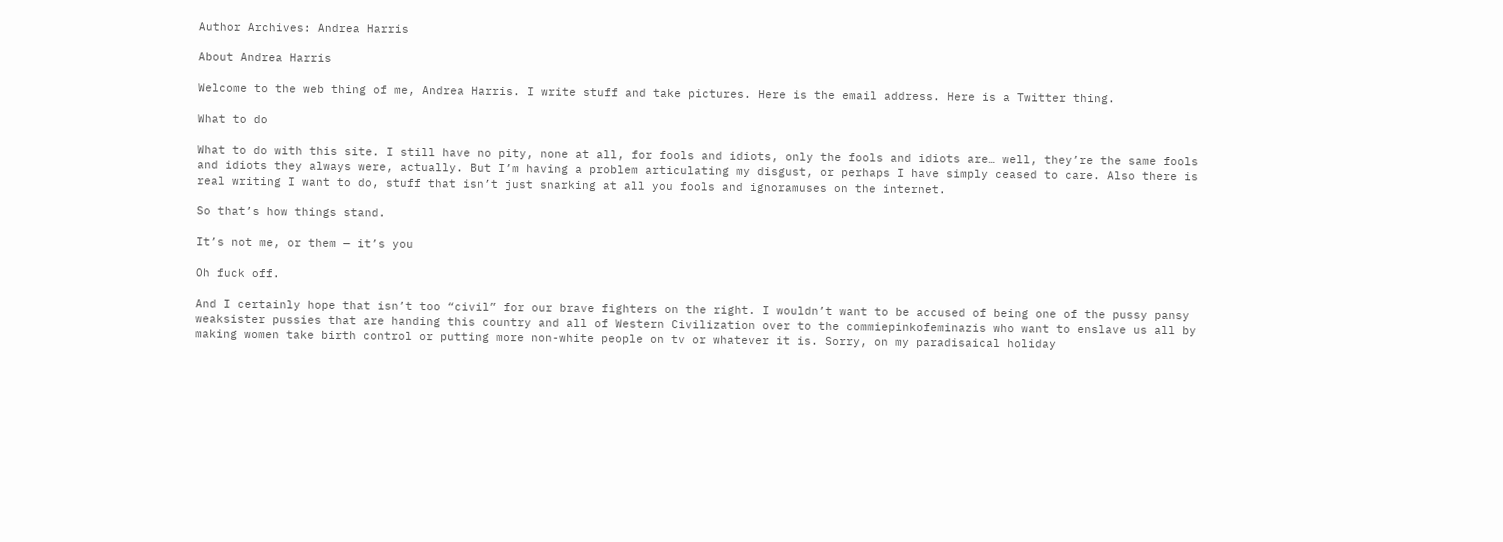Author Archives: Andrea Harris

About Andrea Harris

Welcome to the web thing of me, Andrea Harris. I write stuff and take pictures. Here is the email address. Here is a Twitter thing.

What to do

What to do with this site. I still have no pity, none at all, for fools and idiots, only the fools and idiots are… well, they’re the same fools and idiots they always were, actually. But I’m having a problem articulating my disgust, or perhaps I have simply ceased to care. Also there is real writing I want to do, stuff that isn’t just snarking at all you fools and ignoramuses on the internet.

So that’s how things stand.

It’s not me, or them — it’s you

Oh fuck off.

And I certainly hope that isn’t too “civil” for our brave fighters on the right. I wouldn’t want to be accused of being one of the pussy pansy weaksister pussies that are handing this country and all of Western Civilization over to the commiepinkofeminazis who want to enslave us all by making women take birth control or putting more non-white people on tv or whatever it is. Sorry, on my paradisaical holiday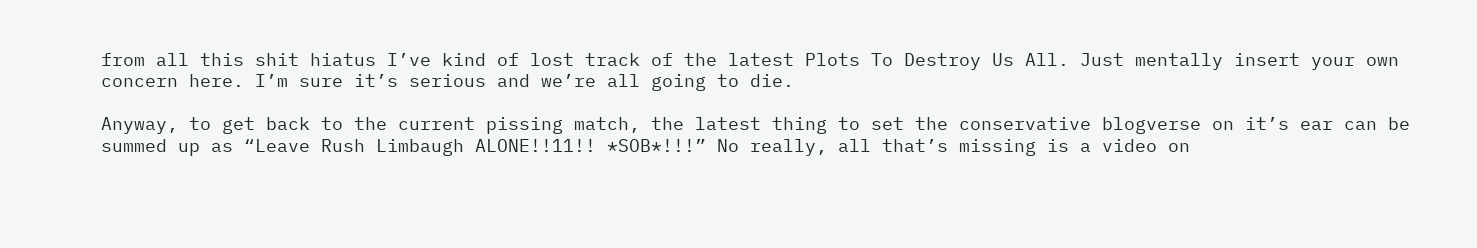from all this shit hiatus I’ve kind of lost track of the latest Plots To Destroy Us All. Just mentally insert your own concern here. I’m sure it’s serious and we’re all going to die.

Anyway, to get back to the current pissing match, the latest thing to set the conservative blogverse on it’s ear can be summed up as “Leave Rush Limbaugh ALONE!!11!! *SOB*!!!” No really, all that’s missing is a video on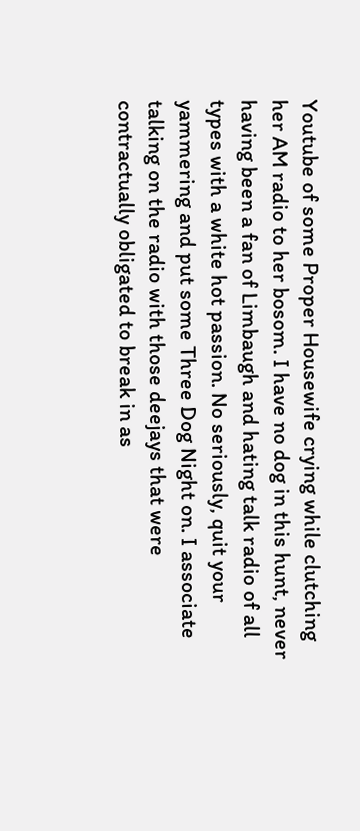Youtube of some Proper Housewife crying while clutching her AM radio to her bosom. I have no dog in this hunt, never having been a fan of Limbaugh and hating talk radio of all types with a white hot passion. No seriously, quit your yammering and put some Three Dog Night on. I associate talking on the radio with those deejays that were contractually obligated to break in as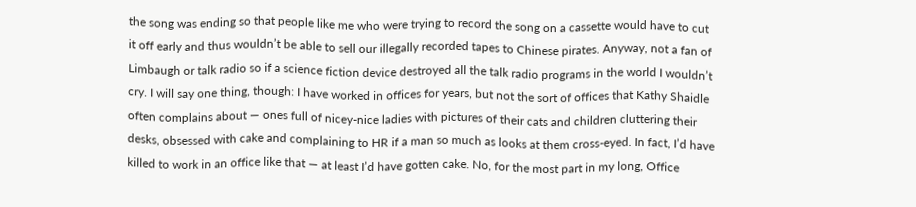the song was ending so that people like me who were trying to record the song on a cassette would have to cut it off early and thus wouldn’t be able to sell our illegally recorded tapes to Chinese pirates. Anyway, not a fan of Limbaugh or talk radio so if a science fiction device destroyed all the talk radio programs in the world I wouldn’t cry. I will say one thing, though: I have worked in offices for years, but not the sort of offices that Kathy Shaidle often complains about — ones full of nicey-nice ladies with pictures of their cats and children cluttering their desks, obsessed with cake and complaining to HR if a man so much as looks at them cross-eyed. In fact, I’d have killed to work in an office like that — at least I’d have gotten cake. No, for the most part in my long, Office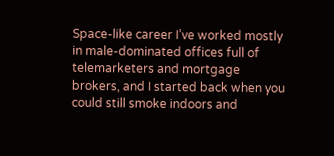Space-like career I’ve worked mostly in male-dominated offices full of telemarketers and mortgage brokers, and I started back when you could still smoke indoors and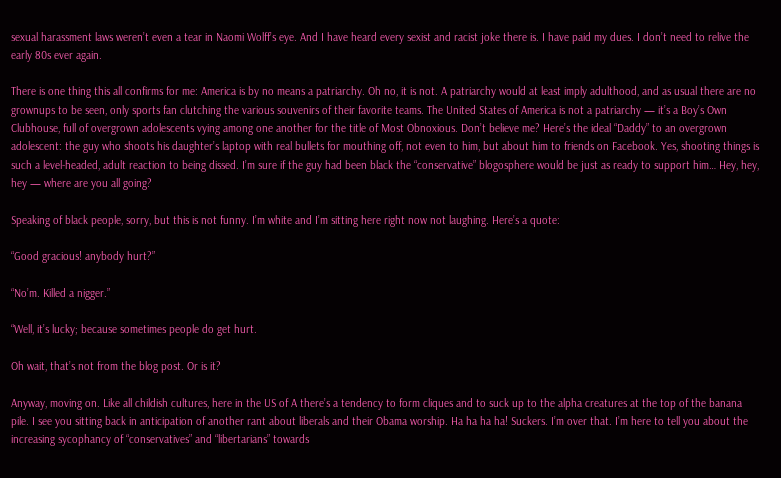sexual harassment laws weren’t even a tear in Naomi Wolff’s eye. And I have heard every sexist and racist joke there is. I have paid my dues. I don’t need to relive the early 80s ever again.

There is one thing this all confirms for me: America is by no means a patriarchy. Oh no, it is not. A patriarchy would at least imply adulthood, and as usual there are no grownups to be seen, only sports fan clutching the various souvenirs of their favorite teams. The United States of America is not a patriarchy — it’s a Boy’s Own Clubhouse, full of overgrown adolescents vying among one another for the title of Most Obnoxious. Don’t believe me? Here’s the ideal “Daddy” to an overgrown adolescent: the guy who shoots his daughter’s laptop with real bullets for mouthing off, not even to him, but about him to friends on Facebook. Yes, shooting things is such a level-headed, adult reaction to being dissed. I’m sure if the guy had been black the “conservative” blogosphere would be just as ready to support him… Hey, hey, hey — where are you all going?

Speaking of black people, sorry, but this is not funny. I’m white and I’m sitting here right now not laughing. Here’s a quote:

“Good gracious! anybody hurt?”

“No’m. Killed a nigger.”

“Well, it’s lucky; because sometimes people do get hurt.

Oh wait, that’s not from the blog post. Or is it?

Anyway, moving on. Like all childish cultures, here in the US of A there’s a tendency to form cliques and to suck up to the alpha creatures at the top of the banana pile. I see you sitting back in anticipation of another rant about liberals and their Obama worship. Ha ha ha ha! Suckers. I’m over that. I’m here to tell you about the increasing sycophancy of “conservatives” and “libertarians” towards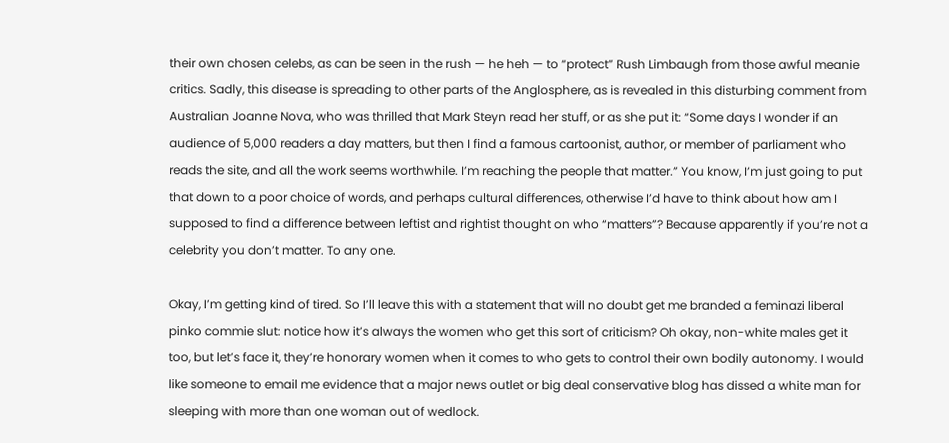their own chosen celebs, as can be seen in the rush — he heh — to “protect” Rush Limbaugh from those awful meanie critics. Sadly, this disease is spreading to other parts of the Anglosphere, as is revealed in this disturbing comment from Australian Joanne Nova, who was thrilled that Mark Steyn read her stuff, or as she put it: “Some days I wonder if an audience of 5,000 readers a day matters, but then I find a famous cartoonist, author, or member of parliament who reads the site, and all the work seems worthwhile. I’m reaching the people that matter.” You know, I’m just going to put that down to a poor choice of words, and perhaps cultural differences, otherwise I’d have to think about how am I supposed to find a difference between leftist and rightist thought on who “matters”? Because apparently if you’re not a celebrity you don’t matter. To any one.

Okay, I’m getting kind of tired. So I’ll leave this with a statement that will no doubt get me branded a feminazi liberal pinko commie slut: notice how it’s always the women who get this sort of criticism? Oh okay, non-white males get it too, but let’s face it, they’re honorary women when it comes to who gets to control their own bodily autonomy. I would like someone to email me evidence that a major news outlet or big deal conservative blog has dissed a white man for sleeping with more than one woman out of wedlock.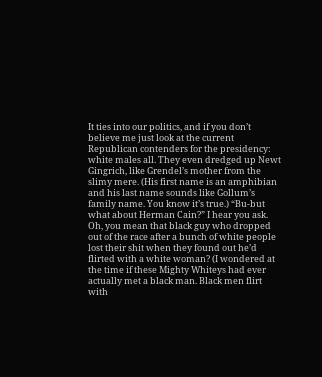It ties into our politics, and if you don’t believe me just look at the current Republican contenders for the presidency: white males all. They even dredged up Newt Gingrich, like Grendel’s mother from the slimy mere. (His first name is an amphibian and his last name sounds like Gollum’s family name. You know it’s true.) “Bu-but what about Herman Cain?” I hear you ask. Oh, you mean that black guy who dropped out of the race after a bunch of white people lost their shit when they found out he’d flirted with a white woman? (I wondered at the time if these Mighty Whiteys had ever actually met a black man. Black men flirt with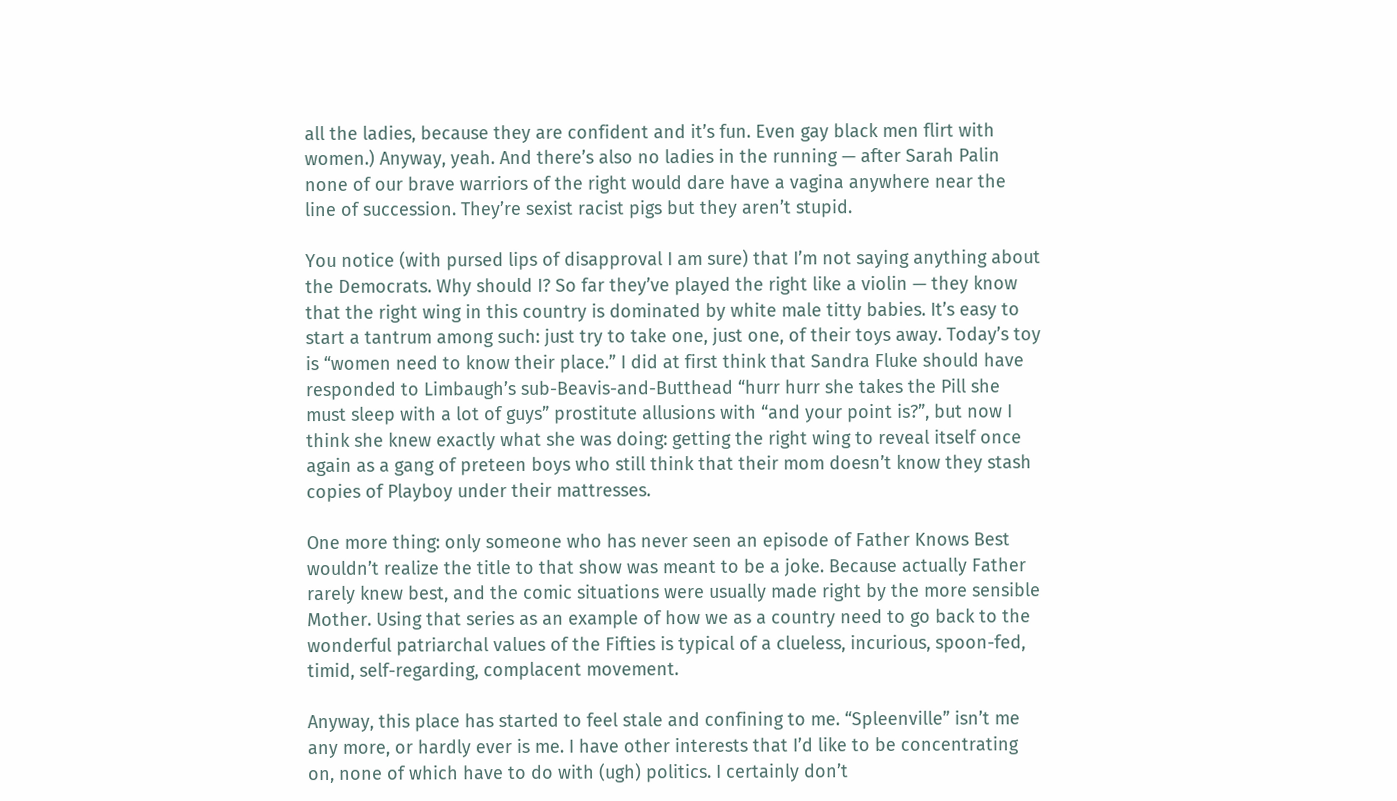all the ladies, because they are confident and it’s fun. Even gay black men flirt with women.) Anyway, yeah. And there’s also no ladies in the running — after Sarah Palin none of our brave warriors of the right would dare have a vagina anywhere near the line of succession. They’re sexist racist pigs but they aren’t stupid.

You notice (with pursed lips of disapproval I am sure) that I’m not saying anything about the Democrats. Why should I? So far they’ve played the right like a violin — they know that the right wing in this country is dominated by white male titty babies. It’s easy to start a tantrum among such: just try to take one, just one, of their toys away. Today’s toy is “women need to know their place.” I did at first think that Sandra Fluke should have responded to Limbaugh’s sub-Beavis-and-Butthead “hurr hurr she takes the Pill she must sleep with a lot of guys” prostitute allusions with “and your point is?”, but now I think she knew exactly what she was doing: getting the right wing to reveal itself once again as a gang of preteen boys who still think that their mom doesn’t know they stash copies of Playboy under their mattresses.

One more thing: only someone who has never seen an episode of Father Knows Best wouldn’t realize the title to that show was meant to be a joke. Because actually Father rarely knew best, and the comic situations were usually made right by the more sensible Mother. Using that series as an example of how we as a country need to go back to the wonderful patriarchal values of the Fifties is typical of a clueless, incurious, spoon-fed, timid, self-regarding, complacent movement.

Anyway, this place has started to feel stale and confining to me. “Spleenville” isn’t me any more, or hardly ever is me. I have other interests that I’d like to be concentrating on, none of which have to do with (ugh) politics. I certainly don’t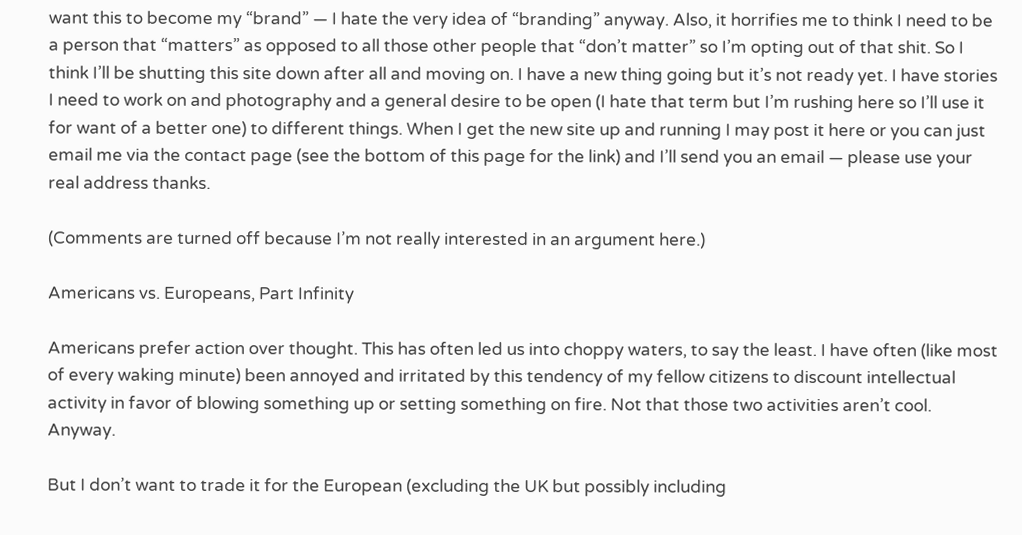want this to become my “brand” — I hate the very idea of “branding” anyway. Also, it horrifies me to think I need to be a person that “matters” as opposed to all those other people that “don’t matter” so I’m opting out of that shit. So I think I’ll be shutting this site down after all and moving on. I have a new thing going but it’s not ready yet. I have stories I need to work on and photography and a general desire to be open (I hate that term but I’m rushing here so I’ll use it for want of a better one) to different things. When I get the new site up and running I may post it here or you can just email me via the contact page (see the bottom of this page for the link) and I’ll send you an email — please use your real address thanks.

(Comments are turned off because I’m not really interested in an argument here.)

Americans vs. Europeans, Part Infinity

Americans prefer action over thought. This has often led us into choppy waters, to say the least. I have often (like most of every waking minute) been annoyed and irritated by this tendency of my fellow citizens to discount intellectual activity in favor of blowing something up or setting something on fire. Not that those two activities aren’t cool. Anyway.

But I don’t want to trade it for the European (excluding the UK but possibly including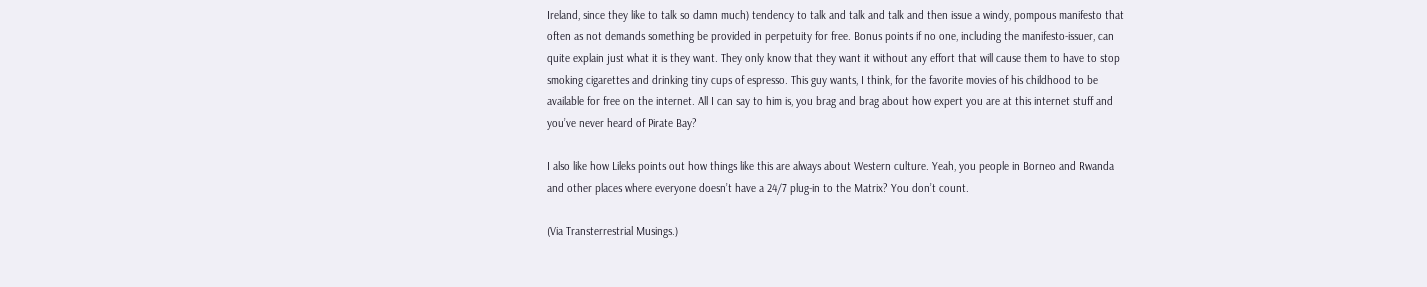Ireland, since they like to talk so damn much) tendency to talk and talk and talk and then issue a windy, pompous manifesto that often as not demands something be provided in perpetuity for free. Bonus points if no one, including the manifesto-issuer, can quite explain just what it is they want. They only know that they want it without any effort that will cause them to have to stop smoking cigarettes and drinking tiny cups of espresso. This guy wants, I think, for the favorite movies of his childhood to be available for free on the internet. All I can say to him is, you brag and brag about how expert you are at this internet stuff and you’ve never heard of Pirate Bay?

I also like how Lileks points out how things like this are always about Western culture. Yeah, you people in Borneo and Rwanda and other places where everyone doesn’t have a 24/7 plug-in to the Matrix? You don’t count.

(Via Transterrestrial Musings.)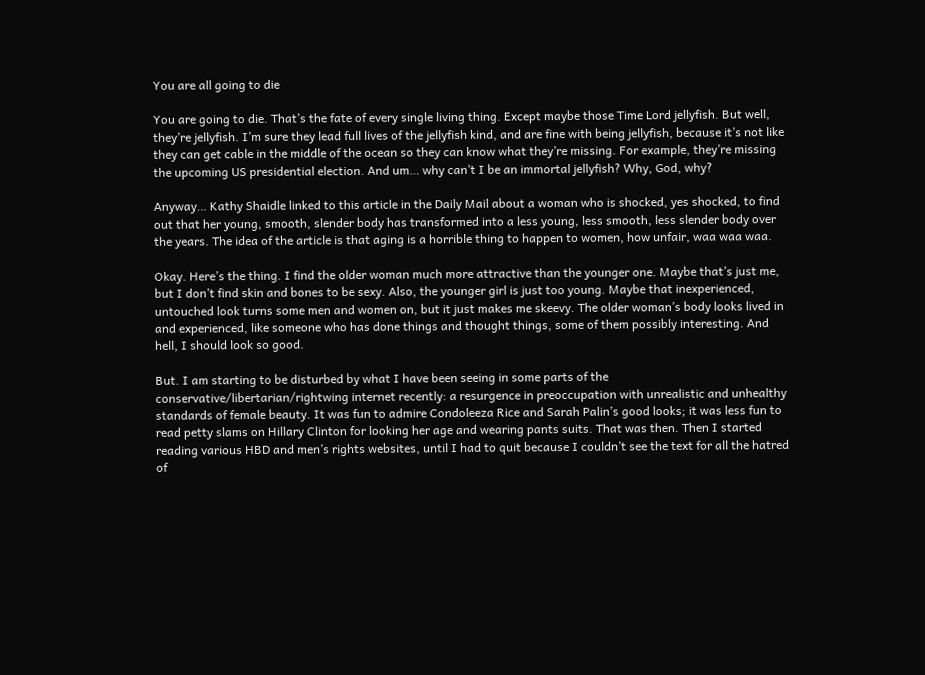You are all going to die

You are going to die. That’s the fate of every single living thing. Except maybe those Time Lord jellyfish. But well, they’re jellyfish. I’m sure they lead full lives of the jellyfish kind, and are fine with being jellyfish, because it’s not like they can get cable in the middle of the ocean so they can know what they’re missing. For example, they’re missing the upcoming US presidential election. And um… why can’t I be an immortal jellyfish? Why, God, why?

Anyway… Kathy Shaidle linked to this article in the Daily Mail about a woman who is shocked, yes shocked, to find out that her young, smooth, slender body has transformed into a less young, less smooth, less slender body over the years. The idea of the article is that aging is a horrible thing to happen to women, how unfair, waa waa waa.

Okay. Here’s the thing. I find the older woman much more attractive than the younger one. Maybe that’s just me, but I don’t find skin and bones to be sexy. Also, the younger girl is just too young. Maybe that inexperienced, untouched look turns some men and women on, but it just makes me skeevy. The older woman’s body looks lived in and experienced, like someone who has done things and thought things, some of them possibly interesting. And hell, I should look so good.

But. I am starting to be disturbed by what I have been seeing in some parts of the conservative/libertarian/rightwing internet recently: a resurgence in preoccupation with unrealistic and unhealthy standards of female beauty. It was fun to admire Condoleeza Rice and Sarah Palin’s good looks; it was less fun to read petty slams on Hillary Clinton for looking her age and wearing pants suits. That was then. Then I started reading various HBD and men’s rights websites, until I had to quit because I couldn’t see the text for all the hatred of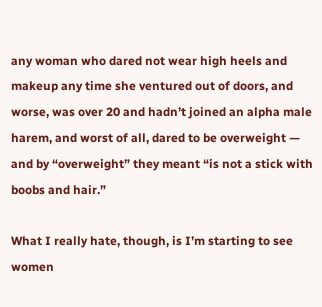any woman who dared not wear high heels and makeup any time she ventured out of doors, and worse, was over 20 and hadn’t joined an alpha male harem, and worst of all, dared to be overweight — and by “overweight” they meant “is not a stick with boobs and hair.”

What I really hate, though, is I’m starting to see women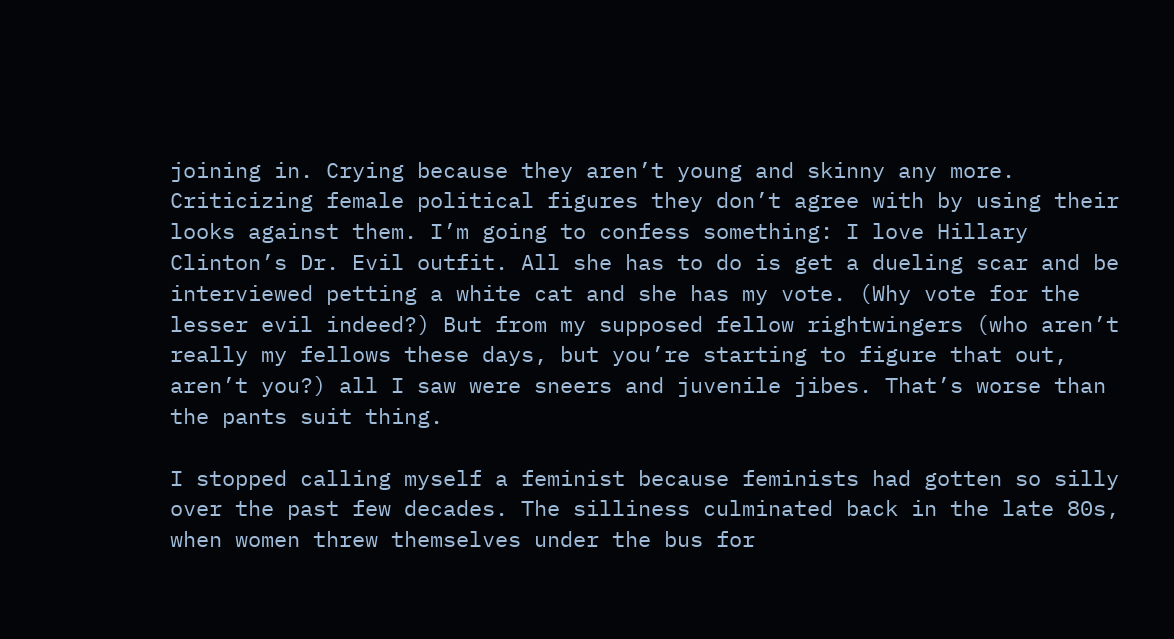joining in. Crying because they aren’t young and skinny any more. Criticizing female political figures they don’t agree with by using their looks against them. I’m going to confess something: I love Hillary Clinton’s Dr. Evil outfit. All she has to do is get a dueling scar and be interviewed petting a white cat and she has my vote. (Why vote for the lesser evil indeed?) But from my supposed fellow rightwingers (who aren’t really my fellows these days, but you’re starting to figure that out, aren’t you?) all I saw were sneers and juvenile jibes. That’s worse than the pants suit thing.

I stopped calling myself a feminist because feminists had gotten so silly over the past few decades. The silliness culminated back in the late 80s, when women threw themselves under the bus for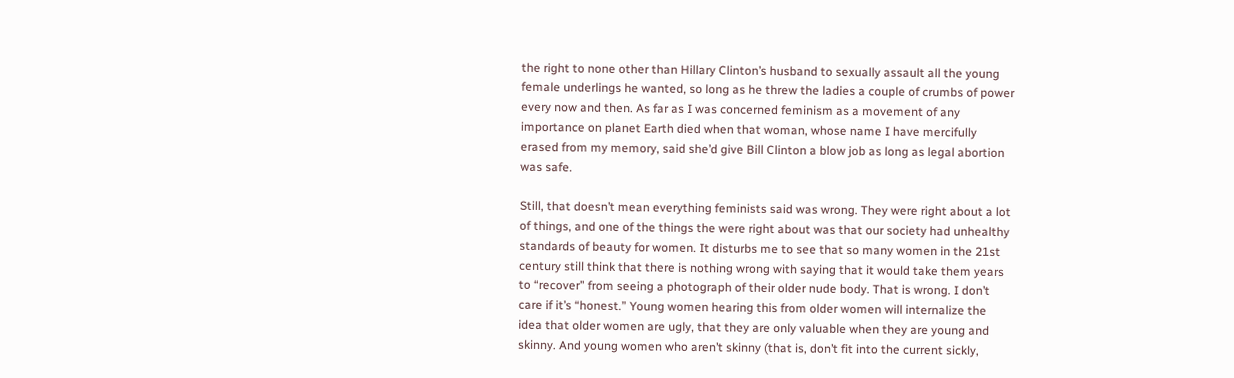the right to none other than Hillary Clinton’s husband to sexually assault all the young female underlings he wanted, so long as he threw the ladies a couple of crumbs of power every now and then. As far as I was concerned feminism as a movement of any importance on planet Earth died when that woman, whose name I have mercifully erased from my memory, said she’d give Bill Clinton a blow job as long as legal abortion was safe.

Still, that doesn’t mean everything feminists said was wrong. They were right about a lot of things, and one of the things the were right about was that our society had unhealthy standards of beauty for women. It disturbs me to see that so many women in the 21st century still think that there is nothing wrong with saying that it would take them years to “recover” from seeing a photograph of their older nude body. That is wrong. I don’t care if it’s “honest.” Young women hearing this from older women will internalize the idea that older women are ugly, that they are only valuable when they are young and skinny. And young women who aren’t skinny (that is, don’t fit into the current sickly,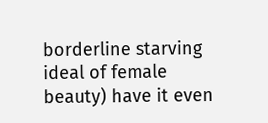borderline starving ideal of female beauty) have it even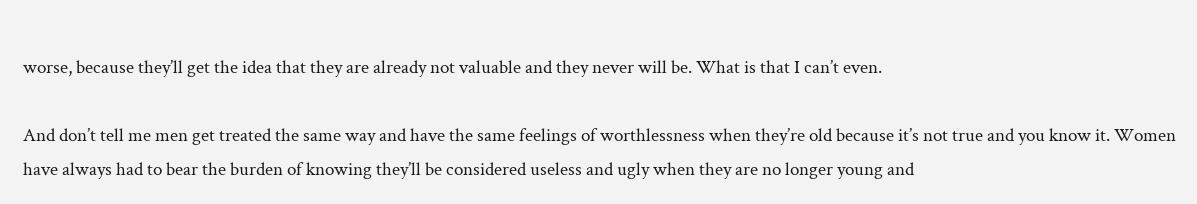worse, because they’ll get the idea that they are already not valuable and they never will be. What is that I can’t even.

And don’t tell me men get treated the same way and have the same feelings of worthlessness when they’re old because it’s not true and you know it. Women have always had to bear the burden of knowing they’ll be considered useless and ugly when they are no longer young and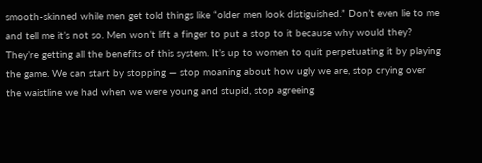smooth-skinned while men get told things like “older men look distiguished.” Don’t even lie to me and tell me it’s not so. Men won’t lift a finger to put a stop to it because why would they? They’re getting all the benefits of this system. It’s up to women to quit perpetuating it by playing the game. We can start by stopping — stop moaning about how ugly we are, stop crying over the waistline we had when we were young and stupid, stop agreeing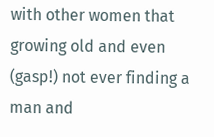with other women that growing old and even (gasp!) not ever finding a man and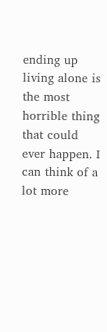ending up living alone is the most horrible thing that could ever happen. I can think of a lot more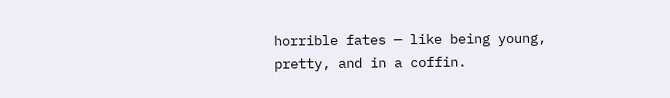horrible fates — like being young, pretty, and in a coffin.